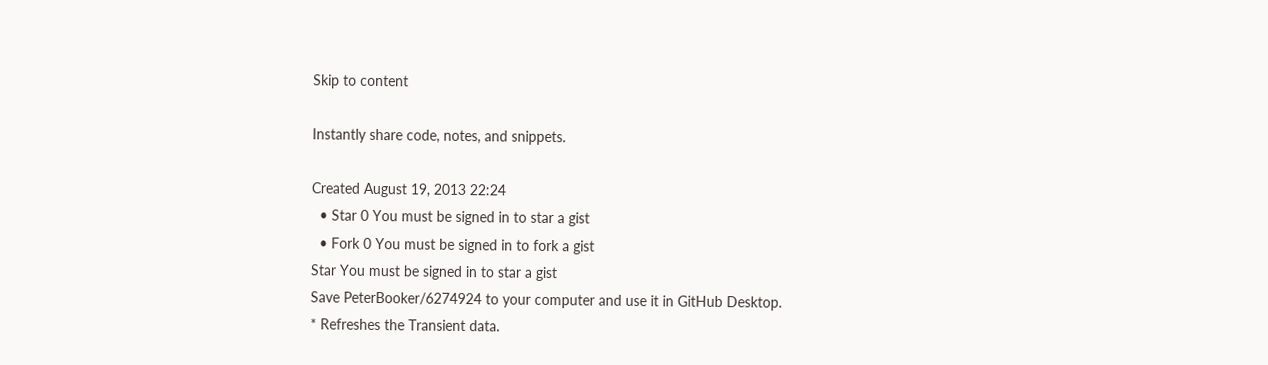Skip to content

Instantly share code, notes, and snippets.

Created August 19, 2013 22:24
  • Star 0 You must be signed in to star a gist
  • Fork 0 You must be signed in to fork a gist
Star You must be signed in to star a gist
Save PeterBooker/6274924 to your computer and use it in GitHub Desktop.
* Refreshes the Transient data.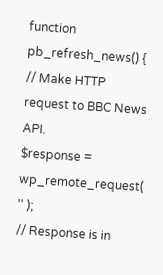function pb_refresh_news() {
// Make HTTP request to BBC News API.
$response = wp_remote_request( '' );
// Response is in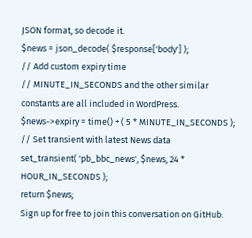JSON format, so decode it.
$news = json_decode( $response['body'] );
// Add custom expiry time
// MINUTE_IN_SECONDS and the other similar constants are all included in WordPress.
$news->expiry = time() + ( 5 * MINUTE_IN_SECONDS );
// Set transient with latest News data
set_transient( 'pb_bbc_news', $news, 24 * HOUR_IN_SECONDS );
return $news;
Sign up for free to join this conversation on GitHub.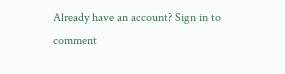Already have an account? Sign in to comment